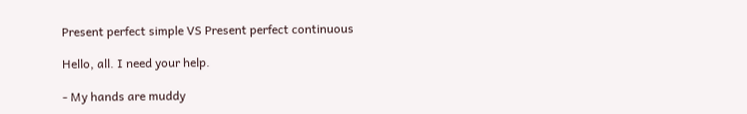Present perfect simple VS Present perfect continuous

Hello, all. I need your help.

- My hands are muddy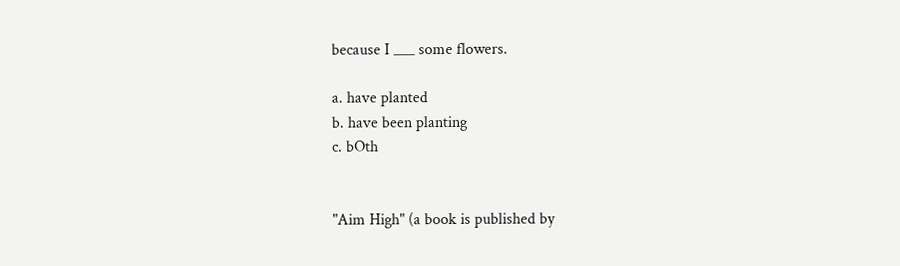because I ___ some flowers.

a. have planted
b. have been planting
c. bOth


"Aim High" (a book is published by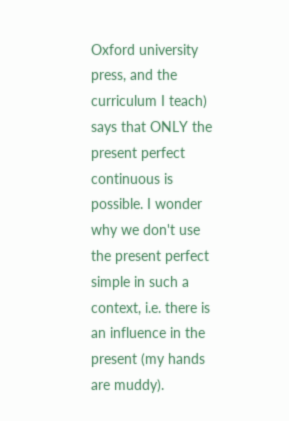Oxford university press, and the curriculum I teach) says that ONLY the present perfect continuous is possible. I wonder why we don't use the present perfect simple in such a context, i.e. there is an influence in the present (my hands are muddy).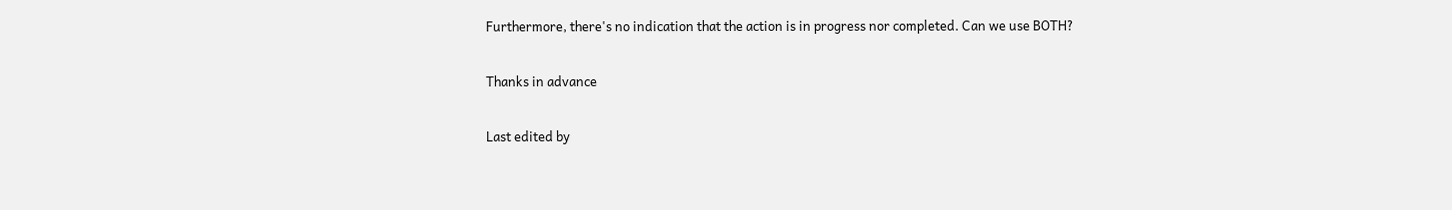Furthermore, there's no indication that the action is in progress nor completed. Can we use BOTH?

Thanks in advance

Last edited by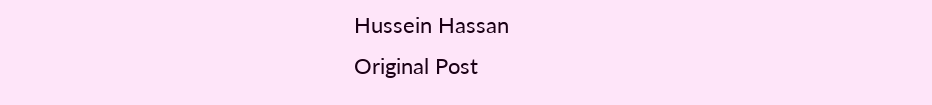Hussein Hassan
Original Post